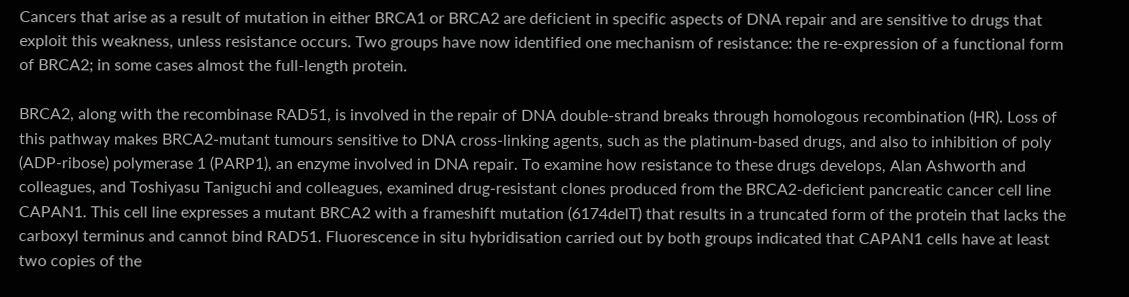Cancers that arise as a result of mutation in either BRCA1 or BRCA2 are deficient in specific aspects of DNA repair and are sensitive to drugs that exploit this weakness, unless resistance occurs. Two groups have now identified one mechanism of resistance: the re-expression of a functional form of BRCA2; in some cases almost the full-length protein.

BRCA2, along with the recombinase RAD51, is involved in the repair of DNA double-strand breaks through homologous recombination (HR). Loss of this pathway makes BRCA2-mutant tumours sensitive to DNA cross-linking agents, such as the platinum-based drugs, and also to inhibition of poly (ADP-ribose) polymerase 1 (PARP1), an enzyme involved in DNA repair. To examine how resistance to these drugs develops, Alan Ashworth and colleagues, and Toshiyasu Taniguchi and colleagues, examined drug-resistant clones produced from the BRCA2-deficient pancreatic cancer cell line CAPAN1. This cell line expresses a mutant BRCA2 with a frameshift mutation (6174delT) that results in a truncated form of the protein that lacks the carboxyl terminus and cannot bind RAD51. Fluorescence in situ hybridisation carried out by both groups indicated that CAPAN1 cells have at least two copies of the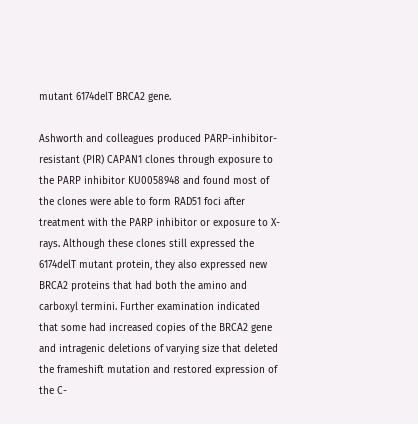mutant 6174delT BRCA2 gene.

Ashworth and colleagues produced PARP-inhibitor-resistant (PIR) CAPAN1 clones through exposure to the PARP inhibitor KU0058948 and found most of the clones were able to form RAD51 foci after treatment with the PARP inhibitor or exposure to X-rays. Although these clones still expressed the 6174delT mutant protein, they also expressed new BRCA2 proteins that had both the amino and carboxyl termini. Further examination indicated that some had increased copies of the BRCA2 gene and intragenic deletions of varying size that deleted the frameshift mutation and restored expression of the C-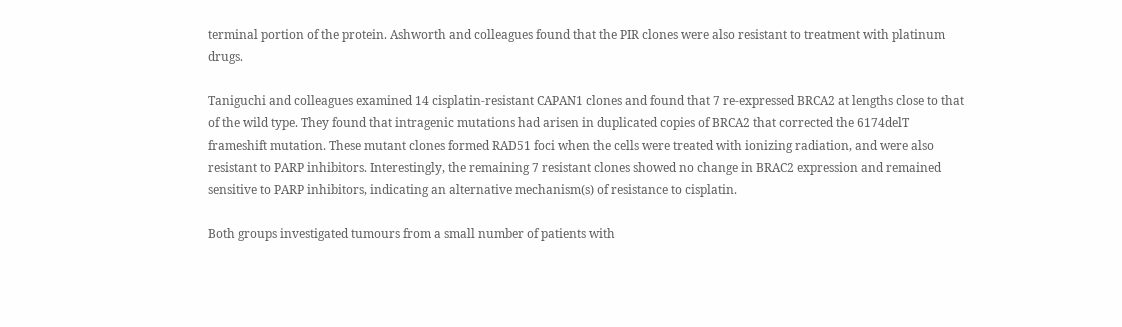terminal portion of the protein. Ashworth and colleagues found that the PIR clones were also resistant to treatment with platinum drugs.

Taniguchi and colleagues examined 14 cisplatin-resistant CAPAN1 clones and found that 7 re-expressed BRCA2 at lengths close to that of the wild type. They found that intragenic mutations had arisen in duplicated copies of BRCA2 that corrected the 6174delT frameshift mutation. These mutant clones formed RAD51 foci when the cells were treated with ionizing radiation, and were also resistant to PARP inhibitors. Interestingly, the remaining 7 resistant clones showed no change in BRAC2 expression and remained sensitive to PARP inhibitors, indicating an alternative mechanism(s) of resistance to cisplatin.

Both groups investigated tumours from a small number of patients with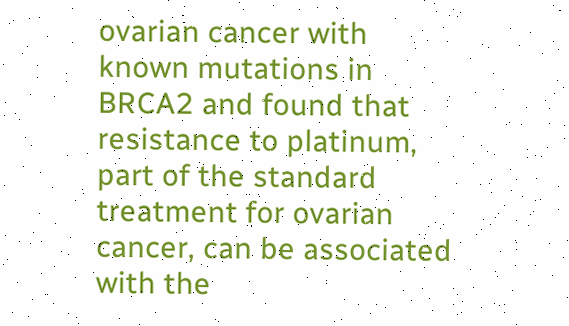ovarian cancer with known mutations in BRCA2 and found that resistance to platinum, part of the standard treatment for ovarian cancer, can be associated with the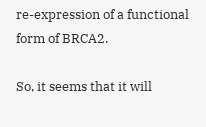re-expression of a functional form of BRCA2.

So, it seems that it will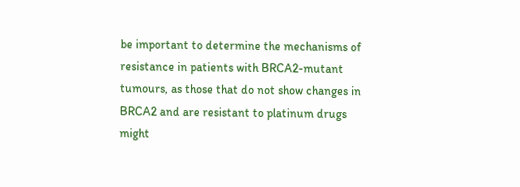be important to determine the mechanisms of resistance in patients with BRCA2-mutant tumours, as those that do not show changes in BRCA2 and are resistant to platinum drugs might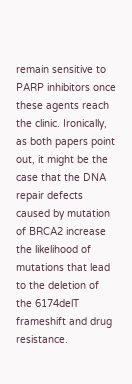remain sensitive to PARP inhibitors once these agents reach the clinic. Ironically, as both papers point out, it might be the case that the DNA repair defects caused by mutation of BRCA2 increase the likelihood of mutations that lead to the deletion of the 6174delT frameshift and drug resistance.